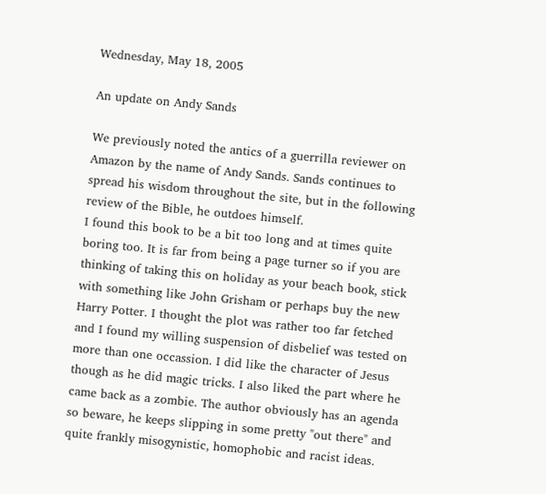Wednesday, May 18, 2005

An update on Andy Sands

We previously noted the antics of a guerrilla reviewer on Amazon by the name of Andy Sands. Sands continues to spread his wisdom throughout the site, but in the following review of the Bible, he outdoes himself.
I found this book to be a bit too long and at times quite boring too. It is far from being a page turner so if you are thinking of taking this on holiday as your beach book, stick with something like John Grisham or perhaps buy the new Harry Potter. I thought the plot was rather too far fetched and I found my willing suspension of disbelief was tested on more than one occassion. I did like the character of Jesus though as he did magic tricks. I also liked the part where he came back as a zombie. The author obviously has an agenda so beware, he keeps slipping in some pretty "out there" and quite frankly misogynistic, homophobic and racist ideas.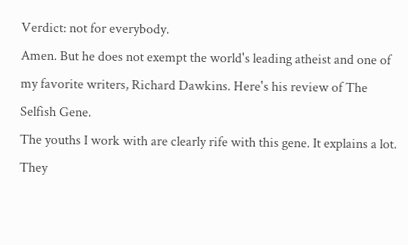Verdict: not for everybody.
Amen. But he does not exempt the world's leading atheist and one of my favorite writers, Richard Dawkins. Here's his review of The Selfish Gene.
The youths I work with are clearly rife with this gene. It explains a lot. They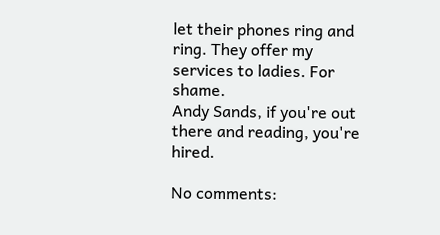let their phones ring and ring. They offer my services to ladies. For shame.
Andy Sands, if you're out there and reading, you're hired.

No comments: